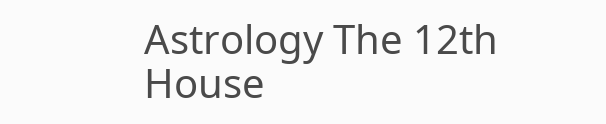Astrology The 12th House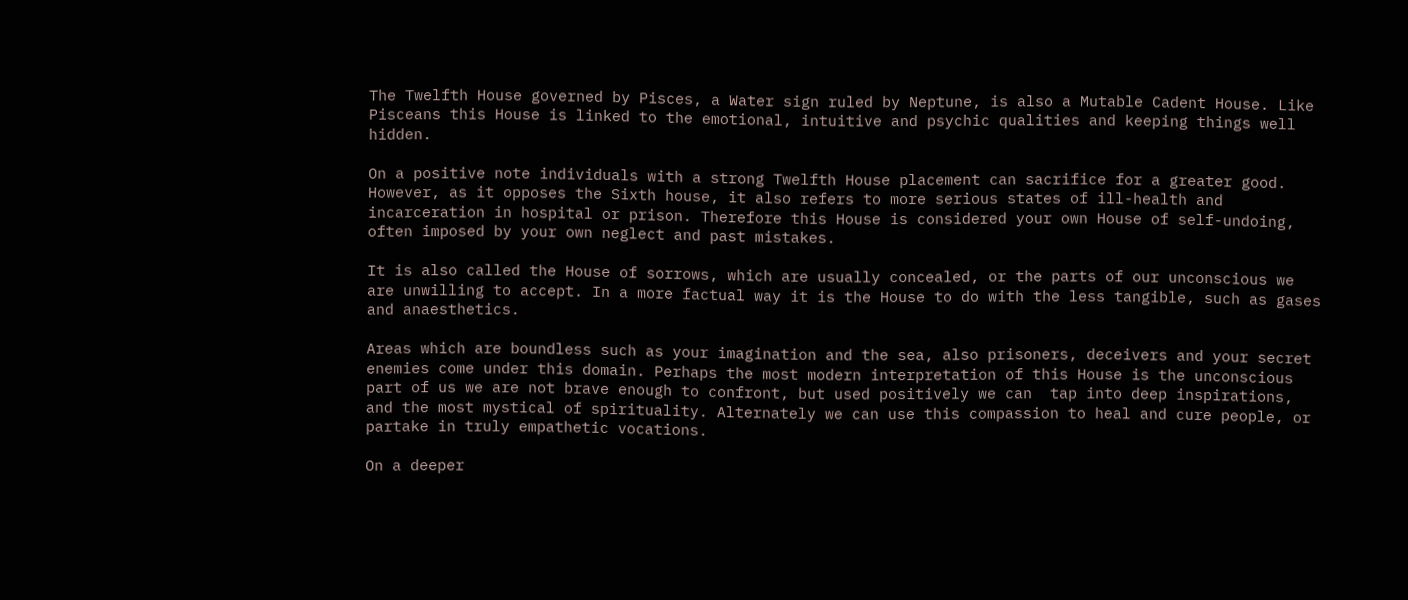The Twelfth House governed by Pisces, a Water sign ruled by Neptune, is also a Mutable Cadent House. Like Pisceans this House is linked to the emotional, intuitive and psychic qualities and keeping things well hidden.

On a positive note individuals with a strong Twelfth House placement can sacrifice for a greater good. However, as it opposes the Sixth house, it also refers to more serious states of ill-health and incarceration in hospital or prison. Therefore this House is considered your own House of self-undoing, often imposed by your own neglect and past mistakes.

It is also called the House of sorrows, which are usually concealed, or the parts of our unconscious we are unwilling to accept. In a more factual way it is the House to do with the less tangible, such as gases and anaesthetics.

Areas which are boundless such as your imagination and the sea, also prisoners, deceivers and your secret enemies come under this domain. Perhaps the most modern interpretation of this House is the unconscious part of us we are not brave enough to confront, but used positively we can  tap into deep inspirations, and the most mystical of spirituality. Alternately we can use this compassion to heal and cure people, or partake in truly empathetic vocations.

On a deeper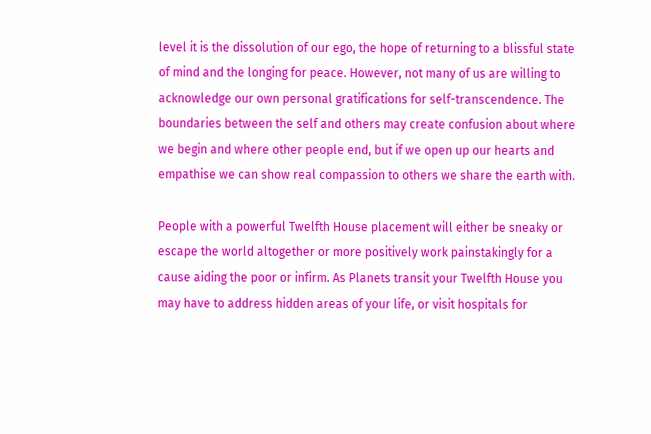level it is the dissolution of our ego, the hope of returning to a blissful state of mind and the longing for peace. However, not many of us are willing to acknowledge our own personal gratifications for self-transcendence. The boundaries between the self and others may create confusion about where we begin and where other people end, but if we open up our hearts and empathise we can show real compassion to others we share the earth with.

People with a powerful Twelfth House placement will either be sneaky or escape the world altogether or more positively work painstakingly for a cause aiding the poor or infirm. As Planets transit your Twelfth House you may have to address hidden areas of your life, or visit hospitals for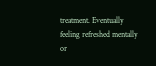treatment. Eventually feeling refreshed mentally or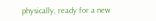physically, ready for a new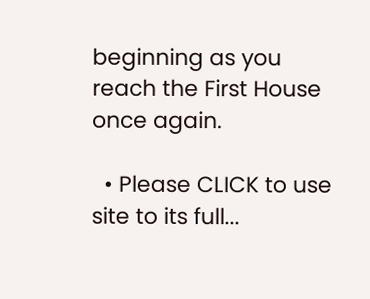beginning as you reach the First House once again.

  • Please CLICK to use site to its full...